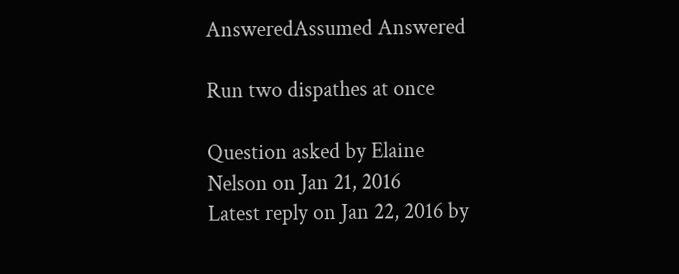AnsweredAssumed Answered

Run two dispathes at once

Question asked by Elaine Nelson on Jan 21, 2016
Latest reply on Jan 22, 2016 by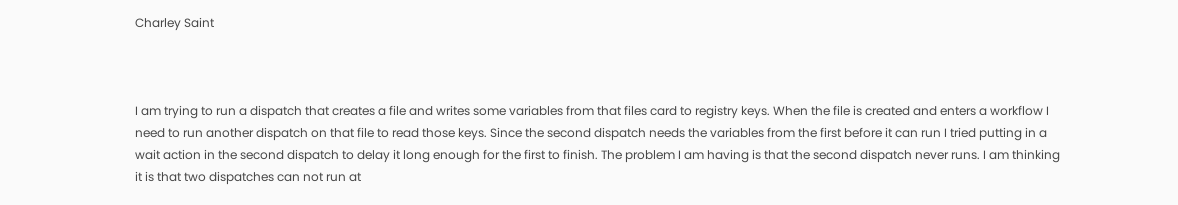Charley Saint



I am trying to run a dispatch that creates a file and writes some variables from that files card to registry keys. When the file is created and enters a workflow I need to run another dispatch on that file to read those keys. Since the second dispatch needs the variables from the first before it can run I tried putting in a wait action in the second dispatch to delay it long enough for the first to finish. The problem I am having is that the second dispatch never runs. I am thinking it is that two dispatches can not run at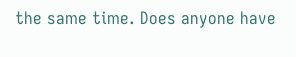the same time. Does anyone have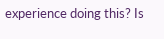experience doing this? Is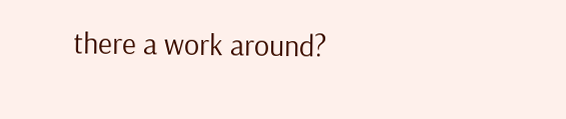there a work around?